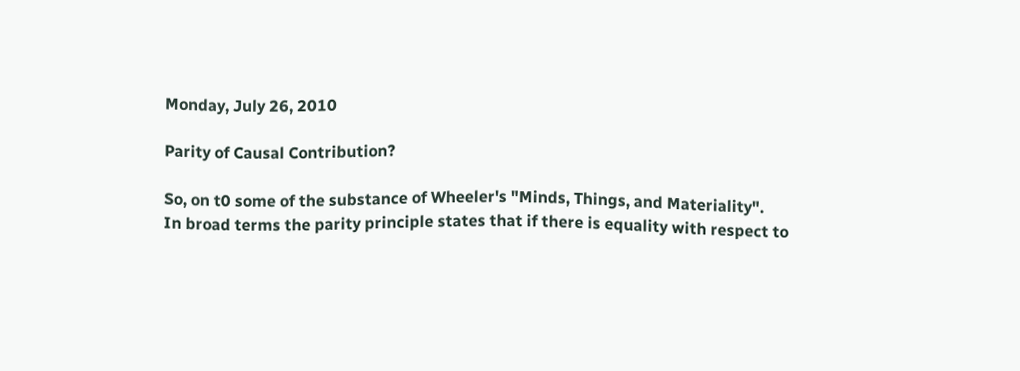Monday, July 26, 2010

Parity of Causal Contribution?

So, on t0 some of the substance of Wheeler's "Minds, Things, and Materiality".
In broad terms the parity principle states that if there is equality with respect to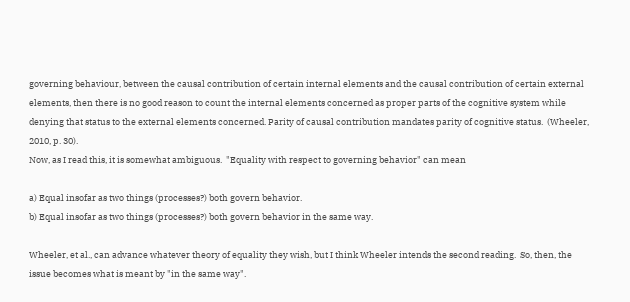governing behaviour, between the causal contribution of certain internal elements and the causal contribution of certain external elements, then there is no good reason to count the internal elements concerned as proper parts of the cognitive system while denying that status to the external elements concerned. Parity of causal contribution mandates parity of cognitive status.  (Wheeler, 2010, p. 30).
Now, as I read this, it is somewhat ambiguous.  "Equality with respect to governing behavior" can mean

a) Equal insofar as two things (processes?) both govern behavior.
b) Equal insofar as two things (processes?) both govern behavior in the same way.

Wheeler, et al., can advance whatever theory of equality they wish, but I think Wheeler intends the second reading.  So, then, the issue becomes what is meant by "in the same way".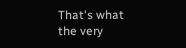That's what the very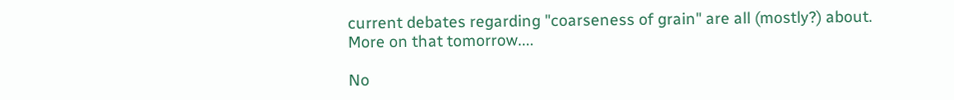current debates regarding "coarseness of grain" are all (mostly?) about.  More on that tomorrow....

No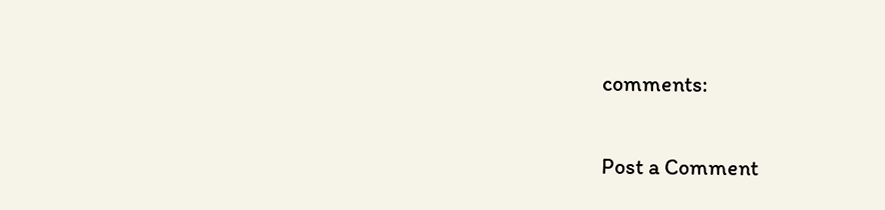comments:

Post a Comment